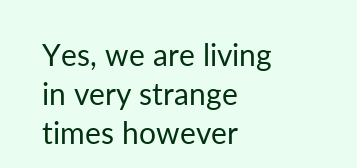Yes, we are living in very strange times however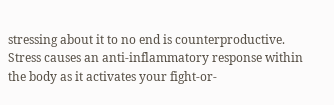stressing about it to no end is counterproductive. Stress causes an anti-inflammatory response within the body as it activates your fight-or-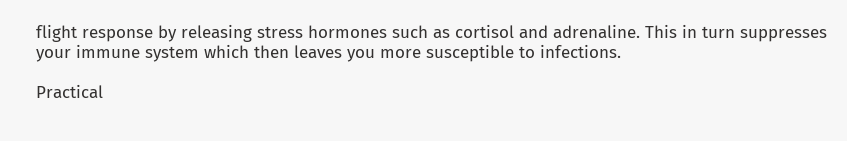flight response by releasing stress hormones such as cortisol and adrenaline. This in turn suppresses your immune system which then leaves you more susceptible to infections.

Practical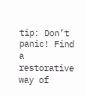tip: Don’t panic! Find a restorative way of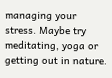managing your stress. Maybe try meditating, yoga or getting out in nature.